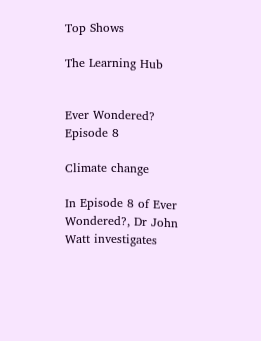Top Shows

The Learning Hub


Ever Wondered? Episode 8

Climate change

In Episode 8 of Ever Wondered?, Dr John Watt investigates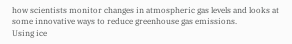how scientists monitor changes in atmospheric gas levels and looks at some innovative ways to reduce greenhouse gas emissions.
Using ice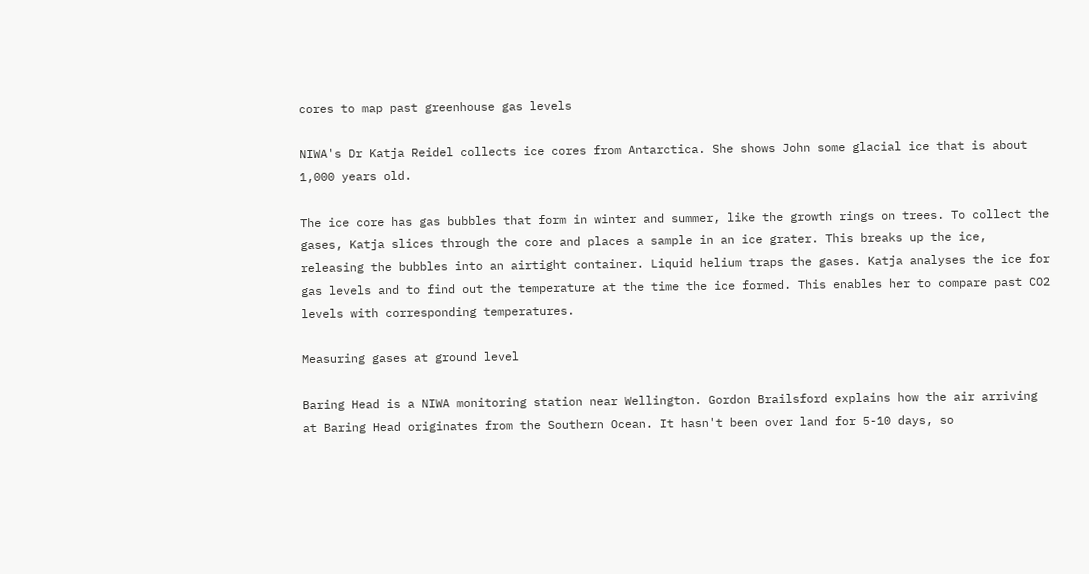cores to map past greenhouse gas levels

NIWA's Dr Katja Reidel collects ice cores from Antarctica. She shows John some glacial ice that is about 1,000 years old.

The ice core has gas bubbles that form in winter and summer, like the growth rings on trees. To collect the gases, Katja slices through the core and places a sample in an ice grater. This breaks up the ice, releasing the bubbles into an airtight container. Liquid helium traps the gases. Katja analyses the ice for gas levels and to find out the temperature at the time the ice formed. This enables her to compare past CO2 levels with corresponding temperatures.

Measuring gases at ground level

Baring Head is a NIWA monitoring station near Wellington. Gordon Brailsford explains how the air arriving at Baring Head originates from the Southern Ocean. It hasn't been over land for 5-10 days, so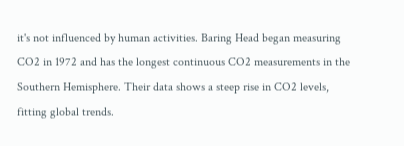it's not influenced by human activities. Baring Head began measuring CO2 in 1972 and has the longest continuous CO2 measurements in the Southern Hemisphere. Their data shows a steep rise in CO2 levels, fitting global trends.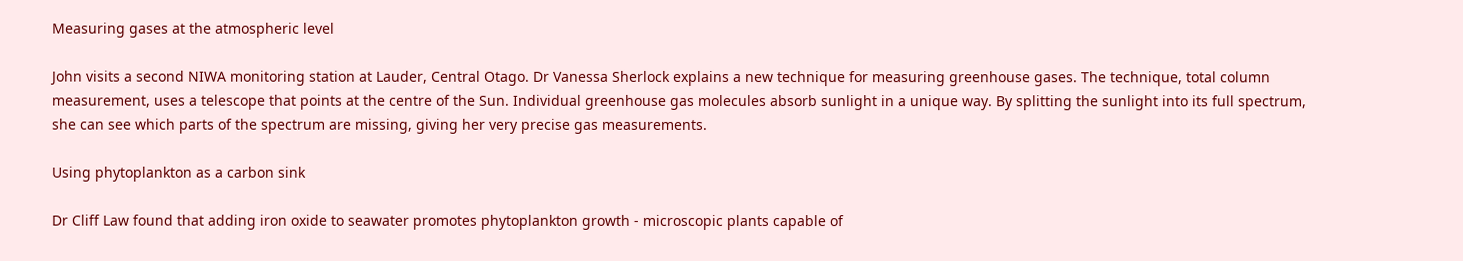Measuring gases at the atmospheric level

John visits a second NIWA monitoring station at Lauder, Central Otago. Dr Vanessa Sherlock explains a new technique for measuring greenhouse gases. The technique, total column measurement, uses a telescope that points at the centre of the Sun. Individual greenhouse gas molecules absorb sunlight in a unique way. By splitting the sunlight into its full spectrum, she can see which parts of the spectrum are missing, giving her very precise gas measurements.

Using phytoplankton as a carbon sink

Dr Cliff Law found that adding iron oxide to seawater promotes phytoplankton growth - microscopic plants capable of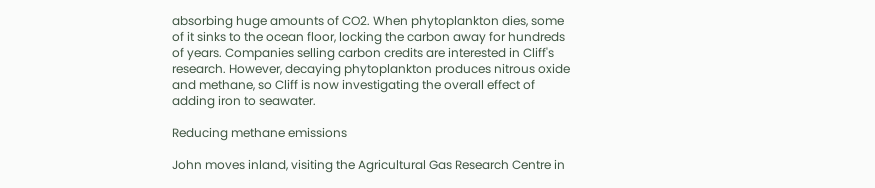absorbing huge amounts of CO2. When phytoplankton dies, some of it sinks to the ocean floor, locking the carbon away for hundreds of years. Companies selling carbon credits are interested in Cliff's research. However, decaying phytoplankton produces nitrous oxide and methane, so Cliff is now investigating the overall effect of adding iron to seawater.

Reducing methane emissions

John moves inland, visiting the Agricultural Gas Research Centre in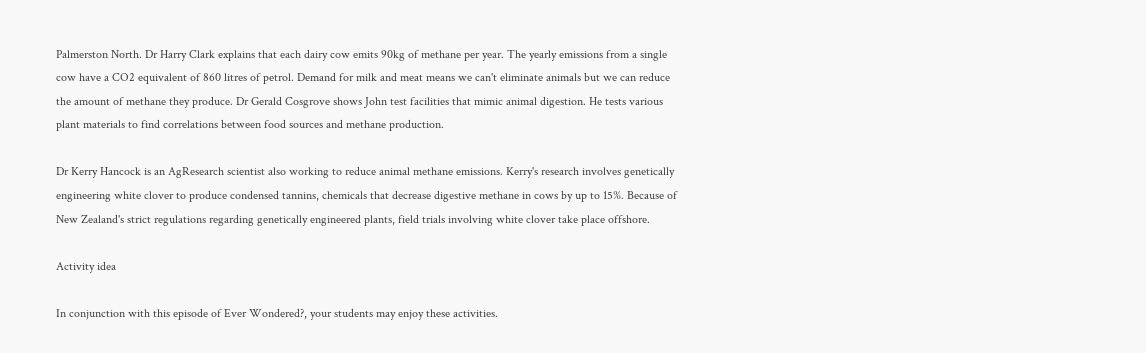Palmerston North. Dr Harry Clark explains that each dairy cow emits 90kg of methane per year. The yearly emissions from a single cow have a CO2 equivalent of 860 litres of petrol. Demand for milk and meat means we can't eliminate animals but we can reduce the amount of methane they produce. Dr Gerald Cosgrove shows John test facilities that mimic animal digestion. He tests various plant materials to find correlations between food sources and methane production.

Dr Kerry Hancock is an AgResearch scientist also working to reduce animal methane emissions. Kerry's research involves genetically engineering white clover to produce condensed tannins, chemicals that decrease digestive methane in cows by up to 15%. Because of New Zealand's strict regulations regarding genetically engineered plants, field trials involving white clover take place offshore.

Activity idea

In conjunction with this episode of Ever Wondered?, your students may enjoy these activities.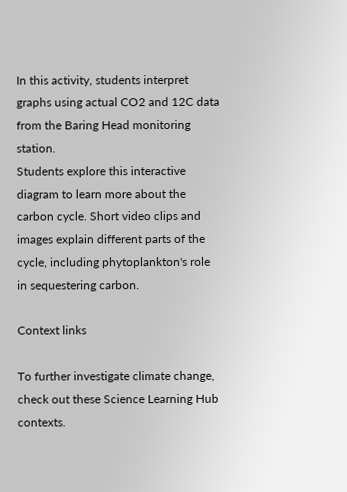In this activity, students interpret graphs using actual CO2 and 12C data from the Baring Head monitoring station.
Students explore this interactive diagram to learn more about the carbon cycle. Short video clips and images explain different parts of the cycle, including phytoplankton's role in sequestering carbon.

Context links

To further investigate climate change, check out these Science Learning Hub contexts.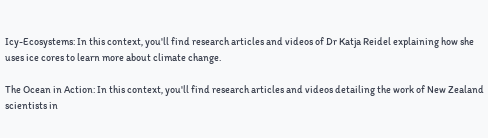Icy-Ecosystems: In this context, you'll find research articles and videos of Dr Katja Reidel explaining how she uses ice cores to learn more about climate change.

The Ocean in Action: In this context, you'll find research articles and videos detailing the work of New Zealand scientists in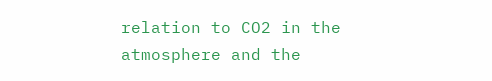relation to CO2 in the atmosphere and the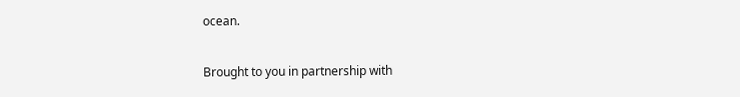ocean.

Brought to you in partnership with